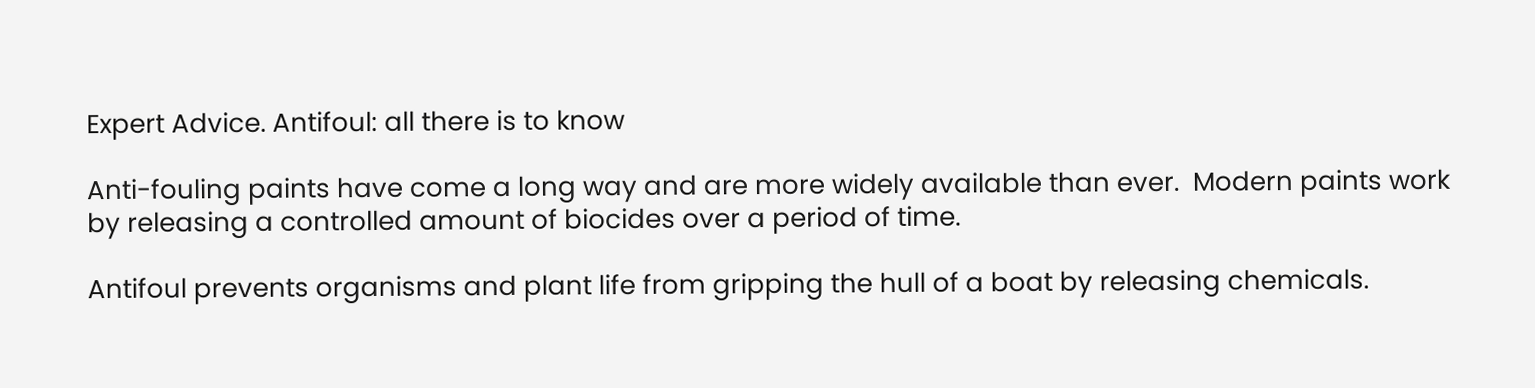Expert Advice. Antifoul: all there is to know

Anti-fouling paints have come a long way and are more widely available than ever.  Modern paints work by releasing a controlled amount of biocides over a period of time.

Antifoul prevents organisms and plant life from gripping the hull of a boat by releasing chemicals.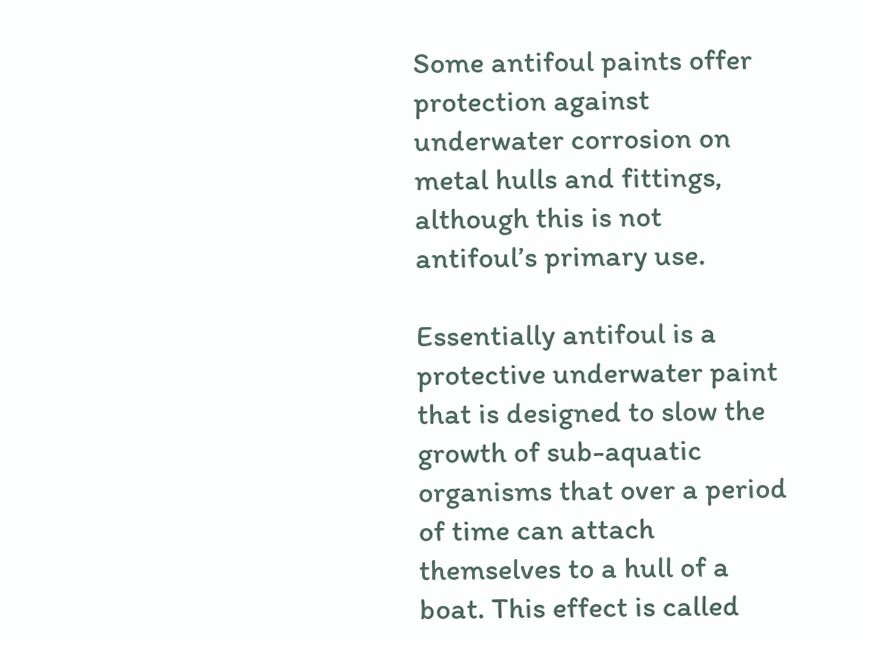Some antifoul paints offer protection against underwater corrosion on metal hulls and fittings, although this is not antifoul’s primary use.

Essentially antifoul is a protective underwater paint that is designed to slow the growth of sub-aquatic organisms that over a period of time can attach themselves to a hull of a boat. This effect is called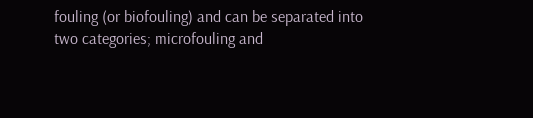fouling (or biofouling) and can be separated into two categories; microfouling and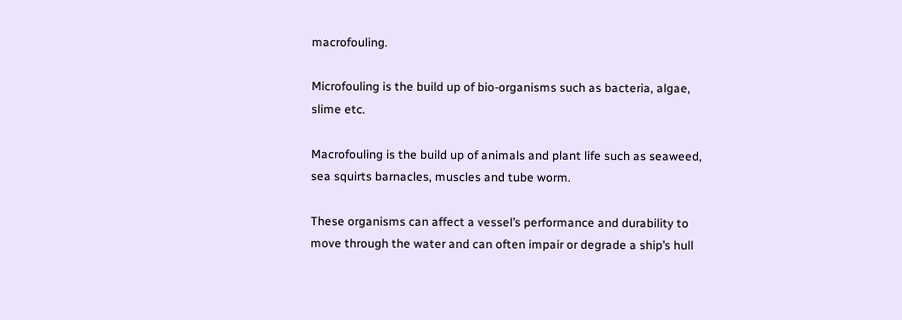macrofouling.

Microfouling is the build up of bio-organisms such as bacteria, algae, slime etc.

Macrofouling is the build up of animals and plant life such as seaweed, sea squirts barnacles, muscles and tube worm.

These organisms can affect a vessel’s performance and durability to move through the water and can often impair or degrade a ship’s hull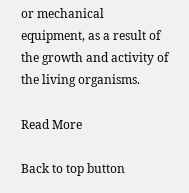or mechanical equipment, as a result of the growth and activity of the living organisms.

Read More

Back to top button